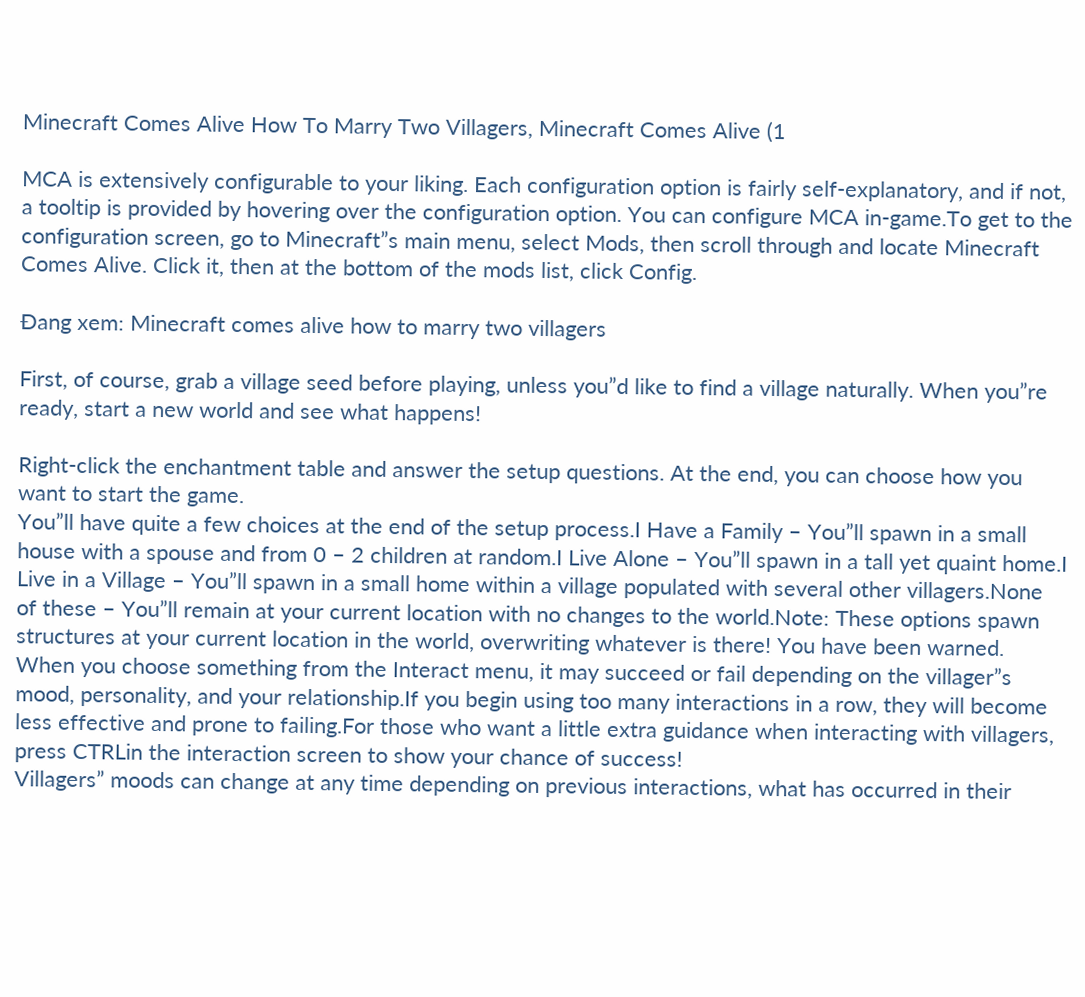Minecraft Comes Alive How To Marry Two Villagers, Minecraft Comes Alive (1

MCA is extensively configurable to your liking. Each configuration option is fairly self-explanatory, and if not, a tooltip is provided by hovering over the configuration option. You can configure MCA in-game.To get to the configuration screen, go to Minecraft”s main menu, select Mods, then scroll through and locate Minecraft Comes Alive. Click it, then at the bottom of the mods list, click Config.

Đang xem: Minecraft comes alive how to marry two villagers

First, of course, grab a village seed before playing, unless you”d like to find a village naturally. When you”re ready, start a new world and see what happens!

Right-click the enchantment table and answer the setup questions. At the end, you can choose how you want to start the game.
You”ll have quite a few choices at the end of the setup process.I Have a Family – You”ll spawn in a small house with a spouse and from 0 – 2 children at random.I Live Alone – You”ll spawn in a tall yet quaint home.I Live in a Village – You”ll spawn in a small home within a village populated with several other villagers.None of these – You”ll remain at your current location with no changes to the world.Note: These options spawn structures at your current location in the world, overwriting whatever is there! You have been warned.
When you choose something from the Interact menu, it may succeed or fail depending on the villager”s mood, personality, and your relationship.If you begin using too many interactions in a row, they will become less effective and prone to failing.For those who want a little extra guidance when interacting with villagers, press CTRLin the interaction screen to show your chance of success!
Villagers” moods can change at any time depending on previous interactions, what has occurred in their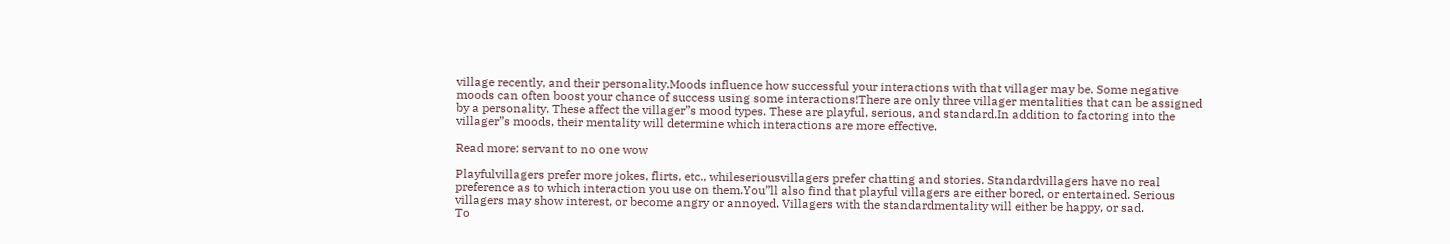village recently, and their personality.Moods influence how successful your interactions with that villager may be. Some negative moods can often boost your chance of success using some interactions!There are only three villager mentalities that can be assigned by a personality. These affect the villager”s mood types. These are playful, serious, and standard.In addition to factoring into the villager”s moods, their mentality will determine which interactions are more effective.

Read more: servant to no one wow

Playfulvillagers prefer more jokes, flirts, etc., whileseriousvillagers prefer chatting and stories. Standardvillagers have no real preference as to which interaction you use on them.You”ll also find that playful villagers are either bored, or entertained. Serious villagers may show interest, or become angry or annoyed. Villagers with the standardmentality will either be happy, or sad.
To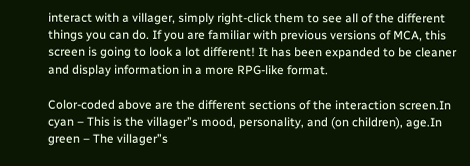interact with a villager, simply right-click them to see all of the different things you can do. If you are familiar with previous versions of MCA, this screen is going to look a lot different! It has been expanded to be cleaner and display information in a more RPG-like format.

Color-coded above are the different sections of the interaction screen.In cyan – This is the villager”s mood, personality, and (on children), age.In green – The villager”s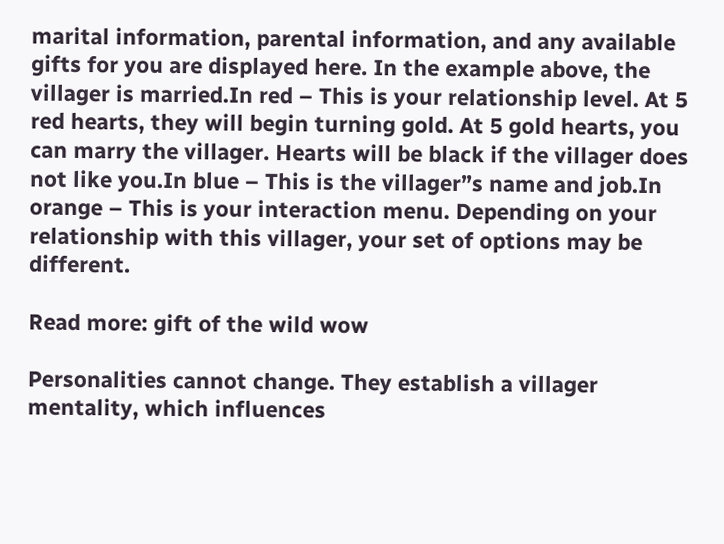marital information, parental information, and any available gifts for you are displayed here. In the example above, the villager is married.In red – This is your relationship level. At 5 red hearts, they will begin turning gold. At 5 gold hearts, you can marry the villager. Hearts will be black if the villager does not like you.In blue – This is the villager”s name and job.In orange – This is your interaction menu. Depending on your relationship with this villager, your set of options may be different.

Read more: gift of the wild wow

Personalities cannot change. They establish a villager mentality, which influences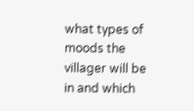what types of moods the villager will be in and which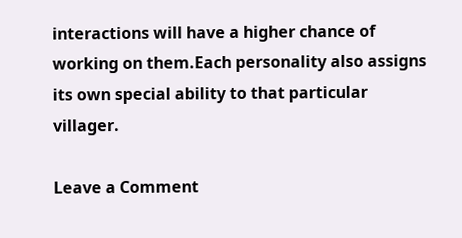interactions will have a higher chance of working on them.Each personality also assigns its own special ability to that particular villager.

Leave a Comment